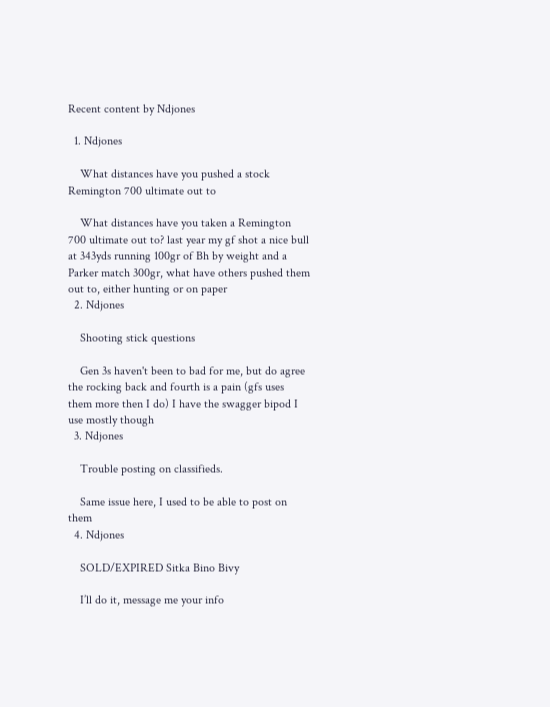Recent content by Ndjones

  1. Ndjones

    What distances have you pushed a stock Remington 700 ultimate out to

    What distances have you taken a Remington 700 ultimate out to? last year my gf shot a nice bull at 343yds running 100gr of Bh by weight and a Parker match 300gr, what have others pushed them out to, either hunting or on paper
  2. Ndjones

    Shooting stick questions

    Gen 3s haven't been to bad for me, but do agree the rocking back and fourth is a pain (gfs uses them more then I do) I have the swagger bipod I use mostly though
  3. Ndjones

    Trouble posting on classifieds.

    Same issue here, I used to be able to post on them
  4. Ndjones

    SOLD/EXPIRED Sitka Bino Bivy

    I’ll do it, message me your info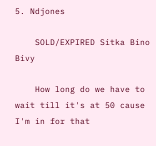5. Ndjones

    SOLD/EXPIRED Sitka Bino Bivy

    How long do we have to wait till it's at 50 cause I'm in for that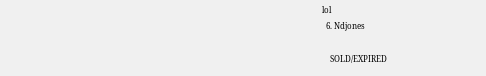lol
  6. Ndjones

    SOLD/EXPIRED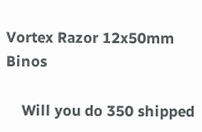Vortex Razor 12x50mm Binos

    Will you do 350 shipped